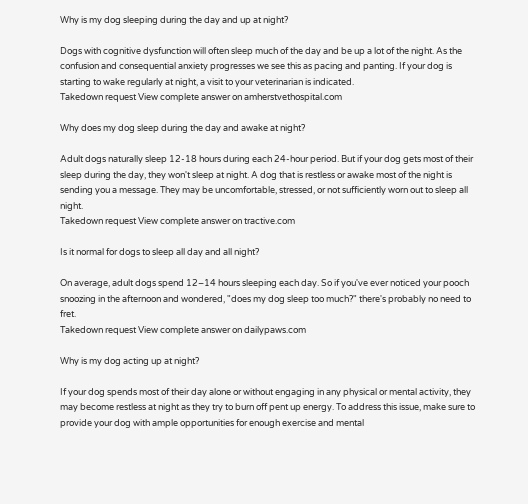Why is my dog sleeping during the day and up at night?

Dogs with cognitive dysfunction will often sleep much of the day and be up a lot of the night. As the confusion and consequential anxiety progresses we see this as pacing and panting. If your dog is starting to wake regularly at night, a visit to your veterinarian is indicated.
Takedown request View complete answer on amherstvethospital.com

Why does my dog sleep during the day and awake at night?

Adult dogs naturally sleep 12-18 hours during each 24-hour period. But if your dog gets most of their sleep during the day, they won't sleep at night. A dog that is restless or awake most of the night is sending you a message. They may be uncomfortable, stressed, or not sufficiently worn out to sleep all night.
Takedown request View complete answer on tractive.com

Is it normal for dogs to sleep all day and all night?

On average, adult dogs spend 12–14 hours sleeping each day. So if you've ever noticed your pooch snoozing in the afternoon and wondered, "does my dog sleep too much?" there's probably no need to fret.
Takedown request View complete answer on dailypaws.com

Why is my dog acting up at night?

If your dog spends most of their day alone or without engaging in any physical or mental activity, they may become restless at night as they try to burn off pent up energy. To address this issue, make sure to provide your dog with ample opportunities for enough exercise and mental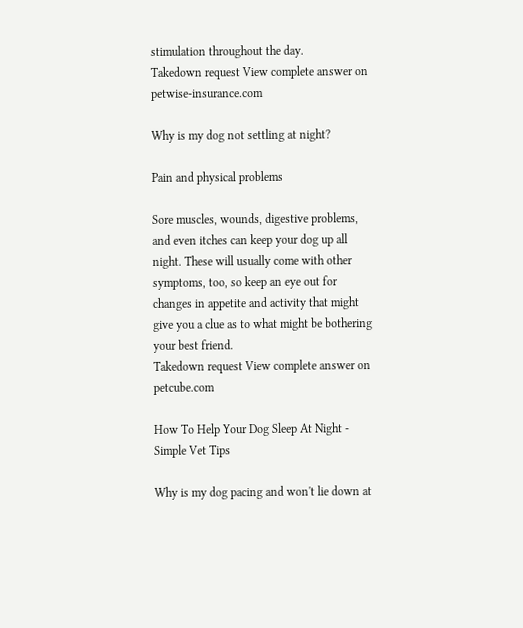stimulation throughout the day.
Takedown request View complete answer on petwise-insurance.com

Why is my dog not settling at night?

Pain and physical problems

Sore muscles, wounds, digestive problems, and even itches can keep your dog up all night. These will usually come with other symptoms, too, so keep an eye out for changes in appetite and activity that might give you a clue as to what might be bothering your best friend.
Takedown request View complete answer on petcube.com

How To Help Your Dog Sleep At Night - Simple Vet Tips

Why is my dog pacing and won't lie down at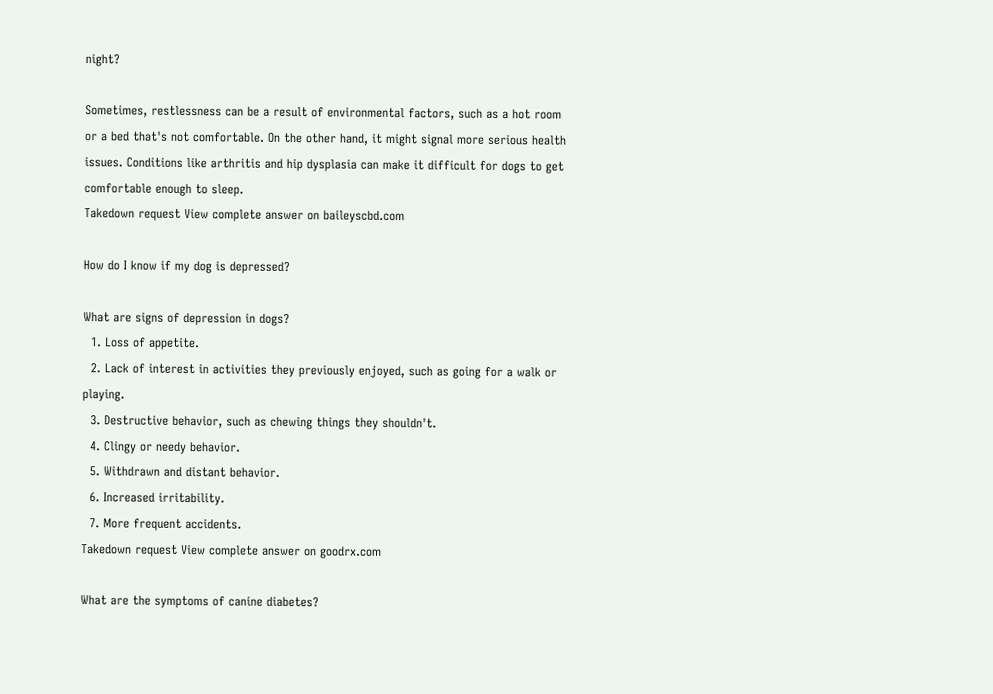night?

Sometimes, restlessness can be a result of environmental factors, such as a hot room or a bed that's not comfortable. On the other hand, it might signal more serious health issues. Conditions like arthritis and hip dysplasia can make it difficult for dogs to get comfortable enough to sleep.
Takedown request View complete answer on baileyscbd.com

How do I know if my dog is depressed?

What are signs of depression in dogs?
  1. Loss of appetite.
  2. Lack of interest in activities they previously enjoyed, such as going for a walk or playing.
  3. Destructive behavior, such as chewing things they shouldn't.
  4. Clingy or needy behavior.
  5. Withdrawn and distant behavior.
  6. Increased irritability.
  7. More frequent accidents.
Takedown request View complete answer on goodrx.com

What are the symptoms of canine diabetes?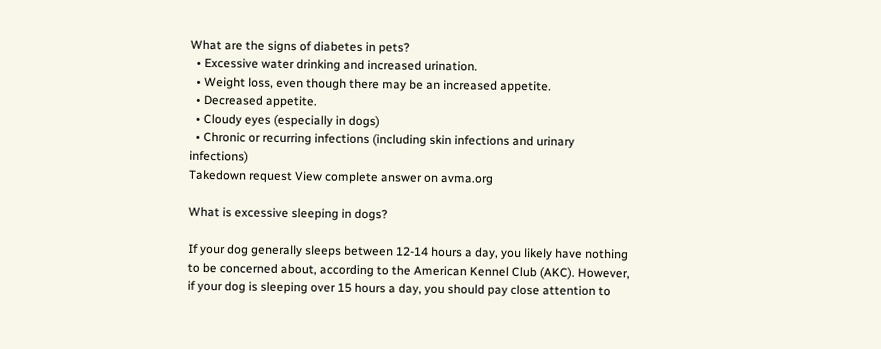What are the signs of diabetes in pets?
  • Excessive water drinking and increased urination.
  • Weight loss, even though there may be an increased appetite.
  • Decreased appetite.
  • Cloudy eyes (especially in dogs)
  • Chronic or recurring infections (including skin infections and urinary infections)
Takedown request View complete answer on avma.org

What is excessive sleeping in dogs?

If your dog generally sleeps between 12-14 hours a day, you likely have nothing to be concerned about, according to the American Kennel Club (AKC). However, if your dog is sleeping over 15 hours a day, you should pay close attention to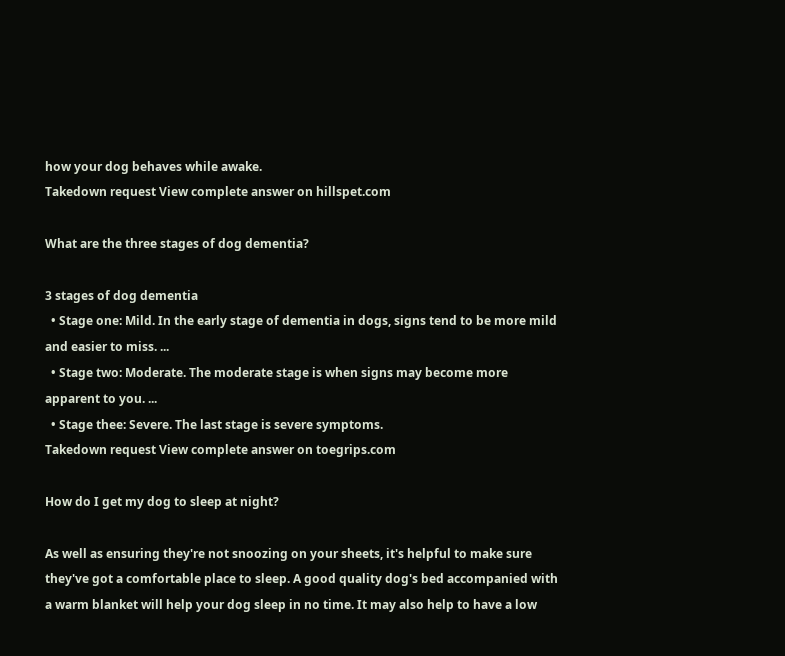how your dog behaves while awake.
Takedown request View complete answer on hillspet.com

What are the three stages of dog dementia?

3 stages of dog dementia
  • Stage one: Mild. In the early stage of dementia in dogs, signs tend to be more mild and easier to miss. ...
  • Stage two: Moderate. The moderate stage is when signs may become more apparent to you. ...
  • Stage thee: Severe. The last stage is severe symptoms.
Takedown request View complete answer on toegrips.com

How do I get my dog to sleep at night?

As well as ensuring they're not snoozing on your sheets, it's helpful to make sure they've got a comfortable place to sleep. A good quality dog's bed accompanied with a warm blanket will help your dog sleep in no time. It may also help to have a low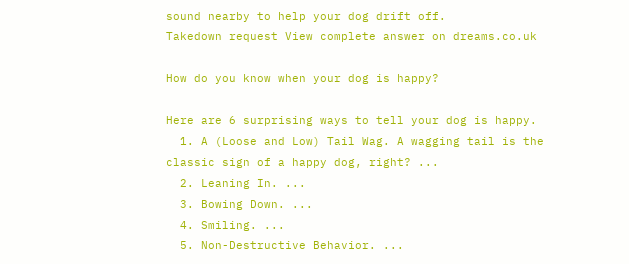sound nearby to help your dog drift off.
Takedown request View complete answer on dreams.co.uk

How do you know when your dog is happy?

Here are 6 surprising ways to tell your dog is happy.
  1. A (Loose and Low) Tail Wag. A wagging tail is the classic sign of a happy dog, right? ...
  2. Leaning In. ...
  3. Bowing Down. ...
  4. Smiling. ...
  5. Non-Destructive Behavior. ...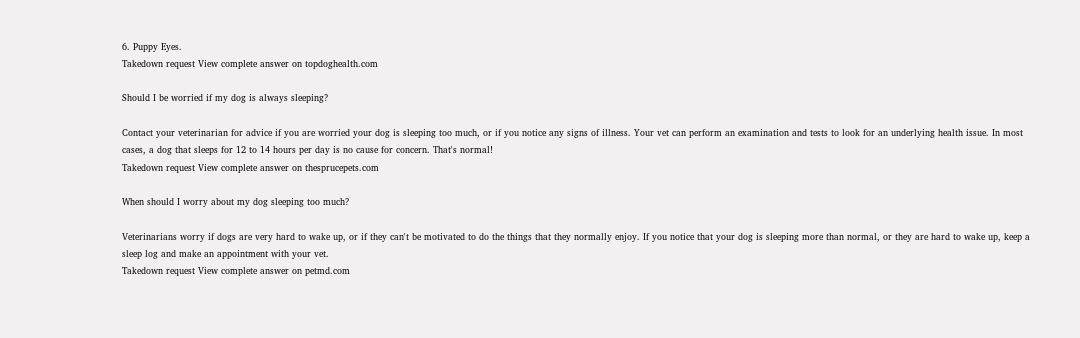6. Puppy Eyes.
Takedown request View complete answer on topdoghealth.com

Should I be worried if my dog is always sleeping?

Contact your veterinarian for advice if you are worried your dog is sleeping too much, or if you notice any signs of illness. Your vet can perform an examination and tests to look for an underlying health issue. In most cases, a dog that sleeps for 12 to 14 hours per day is no cause for concern. That's normal!
Takedown request View complete answer on thesprucepets.com

When should I worry about my dog sleeping too much?

Veterinarians worry if dogs are very hard to wake up, or if they can't be motivated to do the things that they normally enjoy. If you notice that your dog is sleeping more than normal, or they are hard to wake up, keep a sleep log and make an appointment with your vet.
Takedown request View complete answer on petmd.com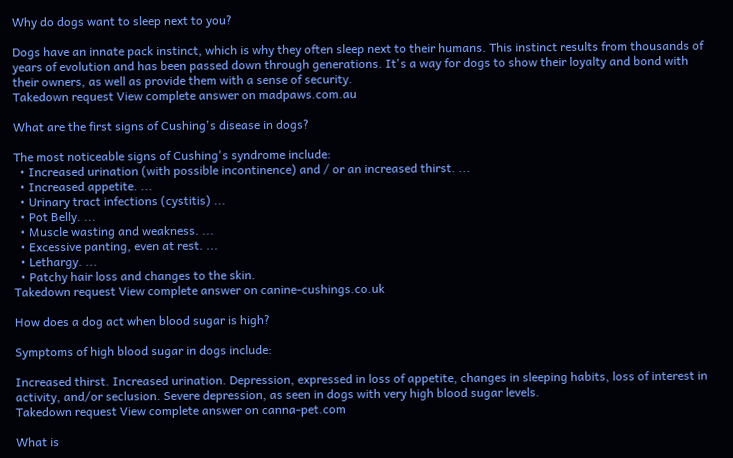Why do dogs want to sleep next to you?

Dogs have an innate pack instinct, which is why they often sleep next to their humans. This instinct results from thousands of years of evolution and has been passed down through generations. It's a way for dogs to show their loyalty and bond with their owners, as well as provide them with a sense of security.
Takedown request View complete answer on madpaws.com.au

What are the first signs of Cushing's disease in dogs?

The most noticeable signs of Cushing's syndrome include:
  • Increased urination (with possible incontinence) and / or an increased thirst. ...
  • Increased appetite. ...
  • Urinary tract infections (cystitis) ...
  • Pot Belly. ...
  • Muscle wasting and weakness. ...
  • Excessive panting, even at rest. ...
  • Lethargy. ...
  • Patchy hair loss and changes to the skin.
Takedown request View complete answer on canine-cushings.co.uk

How does a dog act when blood sugar is high?

Symptoms of high blood sugar in dogs include:

Increased thirst. Increased urination. Depression, expressed in loss of appetite, changes in sleeping habits, loss of interest in activity, and/or seclusion. Severe depression, as seen in dogs with very high blood sugar levels.
Takedown request View complete answer on canna-pet.com

What is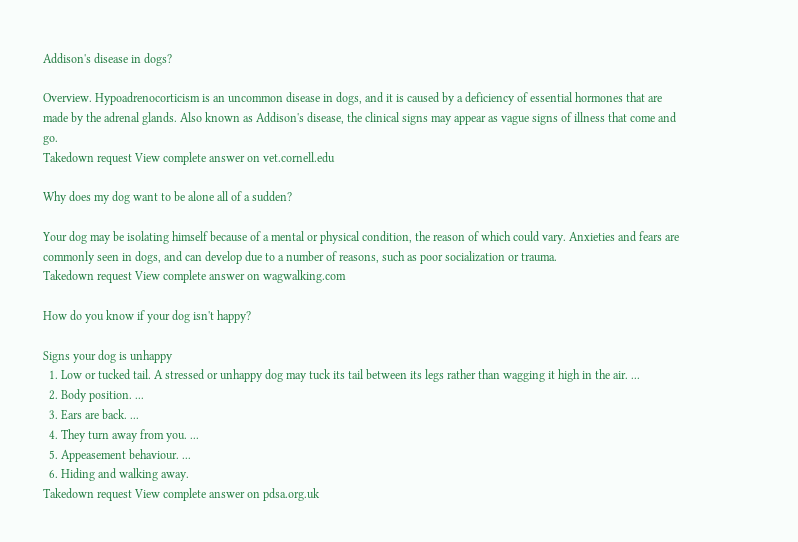Addison's disease in dogs?

Overview. Hypoadrenocorticism is an uncommon disease in dogs, and it is caused by a deficiency of essential hormones that are made by the adrenal glands. Also known as Addison's disease, the clinical signs may appear as vague signs of illness that come and go.
Takedown request View complete answer on vet.cornell.edu

Why does my dog want to be alone all of a sudden?

Your dog may be isolating himself because of a mental or physical condition, the reason of which could vary. Anxieties and fears are commonly seen in dogs, and can develop due to a number of reasons, such as poor socialization or trauma.
Takedown request View complete answer on wagwalking.com

How do you know if your dog isn't happy?

Signs your dog is unhappy
  1. Low or tucked tail. A stressed or unhappy dog may tuck its tail between its legs rather than wagging it high in the air. ...
  2. Body position. ...
  3. Ears are back. ...
  4. They turn away from you. ...
  5. Appeasement behaviour. ...
  6. Hiding and walking away.
Takedown request View complete answer on pdsa.org.uk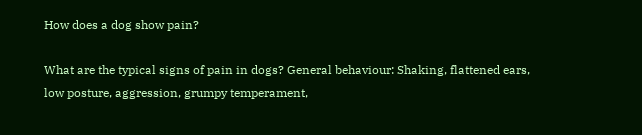How does a dog show pain?

What are the typical signs of pain in dogs? General behaviour: Shaking, flattened ears, low posture, aggression, grumpy temperament,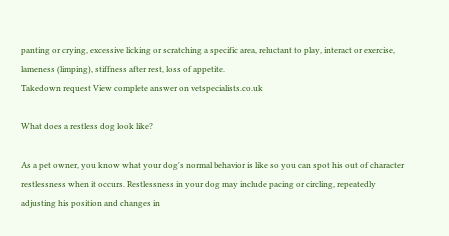panting or crying, excessive licking or scratching a specific area, reluctant to play, interact or exercise, lameness (limping), stiffness after rest, loss of appetite.
Takedown request View complete answer on vetspecialists.co.uk

What does a restless dog look like?

As a pet owner, you know what your dog's normal behavior is like so you can spot his out of character restlessness when it occurs. Restlessness in your dog may include pacing or circling, repeatedly adjusting his position and changes in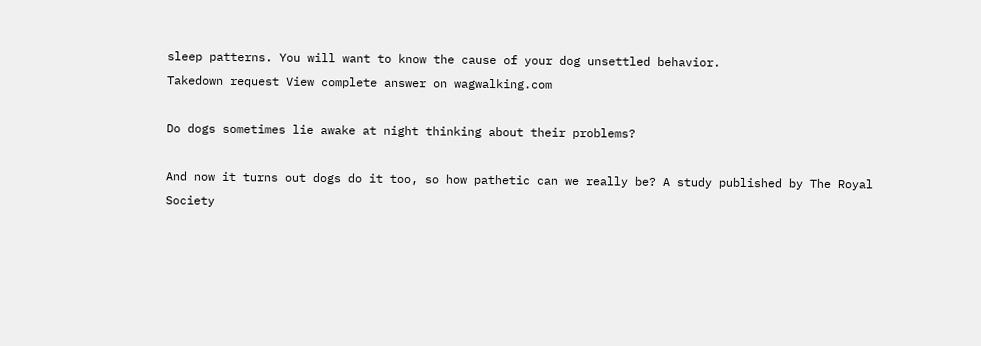sleep patterns. You will want to know the cause of your dog unsettled behavior.
Takedown request View complete answer on wagwalking.com

Do dogs sometimes lie awake at night thinking about their problems?

And now it turns out dogs do it too, so how pathetic can we really be? A study published by The Royal Society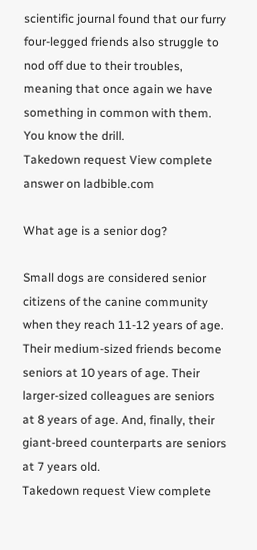scientific journal found that our furry four-legged friends also struggle to nod off due to their troubles, meaning that once again we have something in common with them. You know the drill.
Takedown request View complete answer on ladbible.com

What age is a senior dog?

Small dogs are considered senior citizens of the canine community when they reach 11-12 years of age. Their medium-sized friends become seniors at 10 years of age. Their larger-sized colleagues are seniors at 8 years of age. And, finally, their giant-breed counterparts are seniors at 7 years old.
Takedown request View complete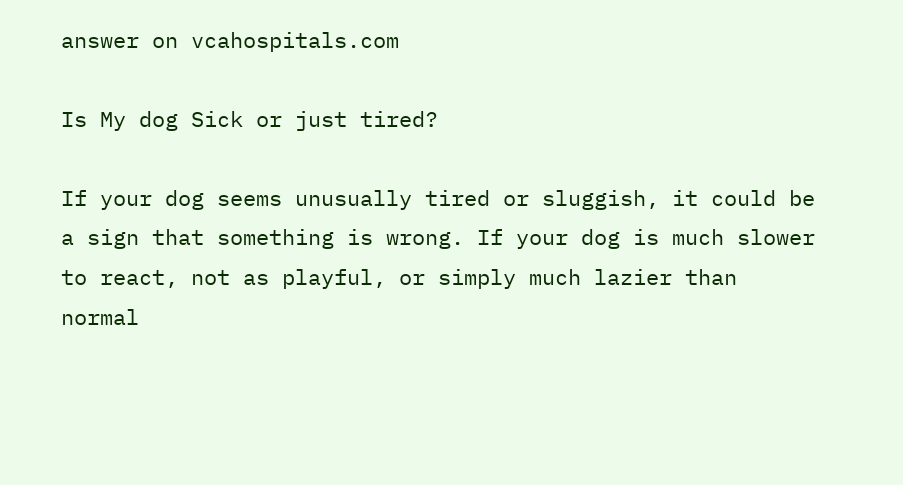answer on vcahospitals.com

Is My dog Sick or just tired?

If your dog seems unusually tired or sluggish, it could be a sign that something is wrong. If your dog is much slower to react, not as playful, or simply much lazier than normal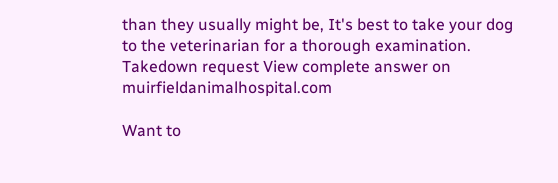than they usually might be, It's best to take your dog to the veterinarian for a thorough examination.
Takedown request View complete answer on muirfieldanimalhospital.com

Want to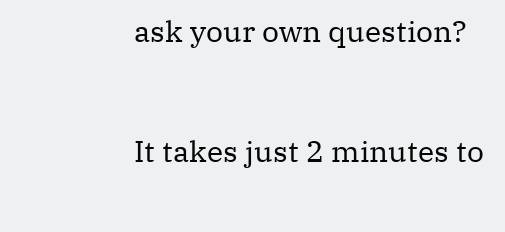ask your own question?

It takes just 2 minutes to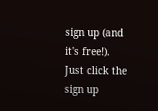sign up (and it's free!). Just click the sign up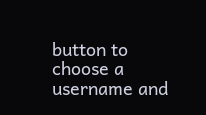button to choose a username and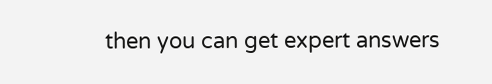then you can get expert answers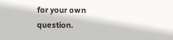for your own question.